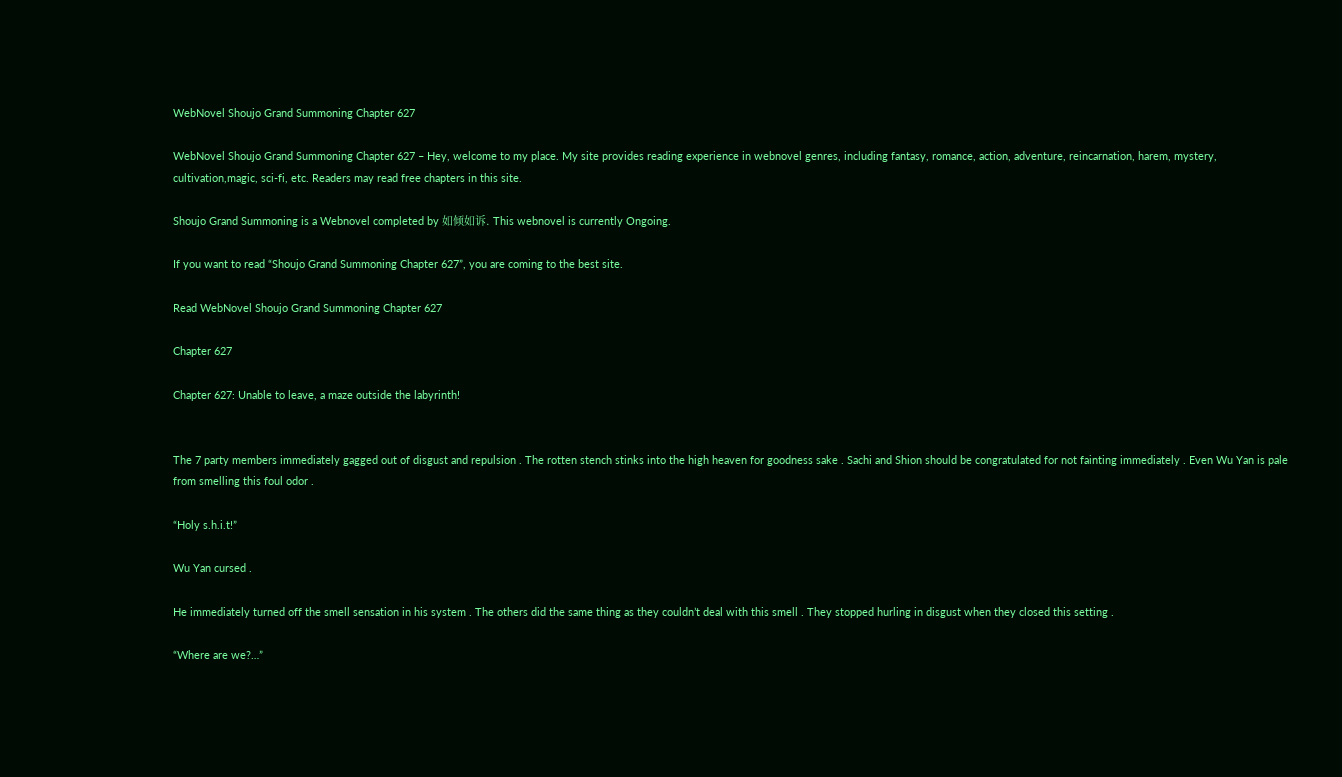WebNovel Shoujo Grand Summoning Chapter 627

WebNovel Shoujo Grand Summoning Chapter 627 – Hey, welcome to my place. My site provides reading experience in webnovel genres, including fantasy, romance, action, adventure, reincarnation, harem, mystery, cultivation,magic, sci-fi, etc. Readers may read free chapters in this site.

Shoujo Grand Summoning is a Webnovel completed by 如倾如诉. This webnovel is currently Ongoing.

If you want to read “Shoujo Grand Summoning Chapter 627”, you are coming to the best site.

Read WebNovel Shoujo Grand Summoning Chapter 627

Chapter 627

Chapter 627: Unable to leave, a maze outside the labyrinth!


The 7 party members immediately gagged out of disgust and repulsion . The rotten stench stinks into the high heaven for goodness sake . Sachi and Shion should be congratulated for not fainting immediately . Even Wu Yan is pale from smelling this foul odor .

“Holy s.h.i.t!”

Wu Yan cursed .

He immediately turned off the smell sensation in his system . The others did the same thing as they couldn’t deal with this smell . They stopped hurling in disgust when they closed this setting .

“Where are we?…”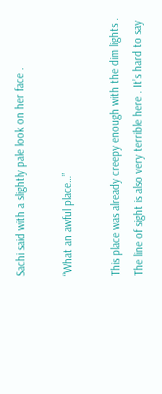Sachi said with a slightly pale look on her face .

“What an awful place…”

This place was already creepy enough with the dim lights . The line of sight is also very terrible here . It’s hard to say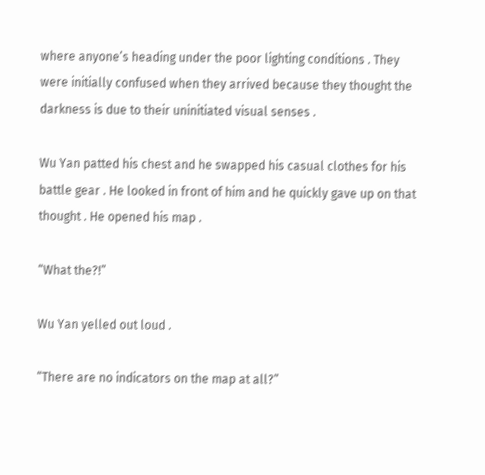where anyone’s heading under the poor lighting conditions . They were initially confused when they arrived because they thought the darkness is due to their uninitiated visual senses .

Wu Yan patted his chest and he swapped his casual clothes for his battle gear . He looked in front of him and he quickly gave up on that thought . He opened his map .

“What the?!”

Wu Yan yelled out loud .

“There are no indicators on the map at all?”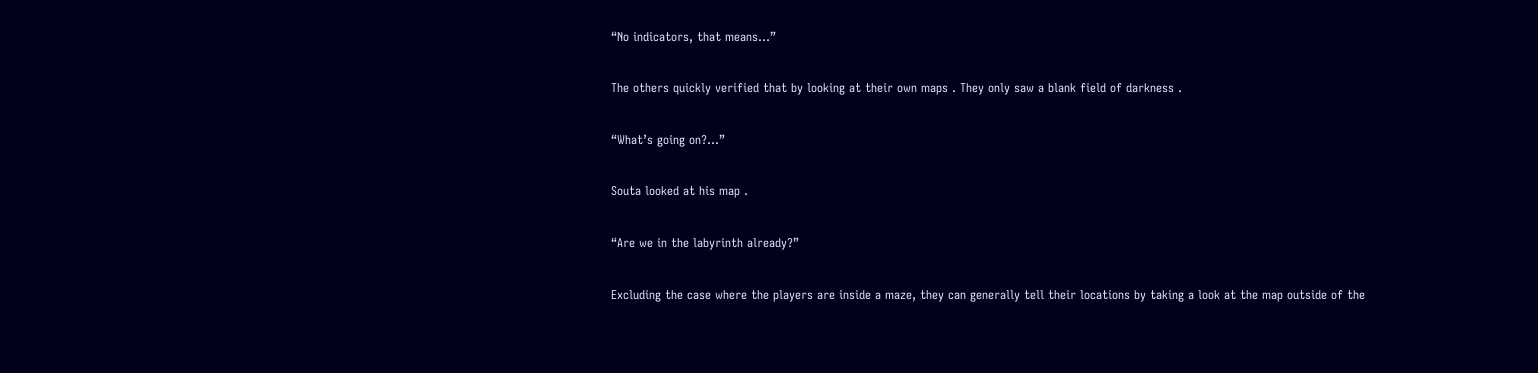“No indicators, that means…”

The others quickly verified that by looking at their own maps . They only saw a blank field of darkness .

“What’s going on?…”

Souta looked at his map .

“Are we in the labyrinth already?”

Excluding the case where the players are inside a maze, they can generally tell their locations by taking a look at the map outside of the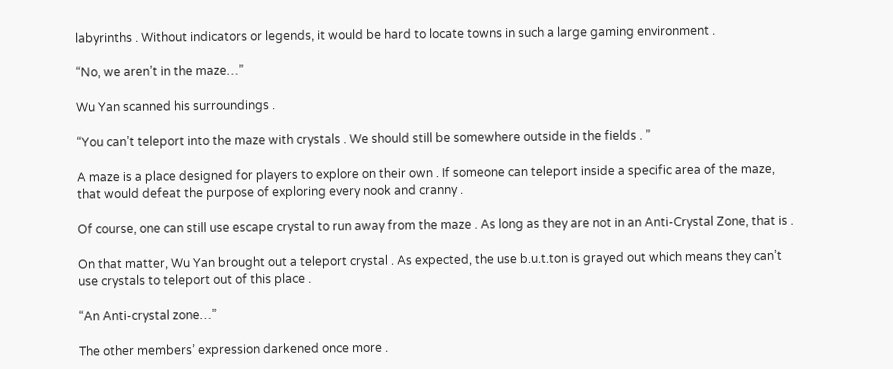labyrinths . Without indicators or legends, it would be hard to locate towns in such a large gaming environment .

“No, we aren’t in the maze…”

Wu Yan scanned his surroundings .

“You can’t teleport into the maze with crystals . We should still be somewhere outside in the fields . ”

A maze is a place designed for players to explore on their own . If someone can teleport inside a specific area of the maze, that would defeat the purpose of exploring every nook and cranny .

Of course, one can still use escape crystal to run away from the maze . As long as they are not in an Anti-Crystal Zone, that is .

On that matter, Wu Yan brought out a teleport crystal . As expected, the use b.u.t.ton is grayed out which means they can’t use crystals to teleport out of this place .

“An Anti-crystal zone…”

The other members’ expression darkened once more .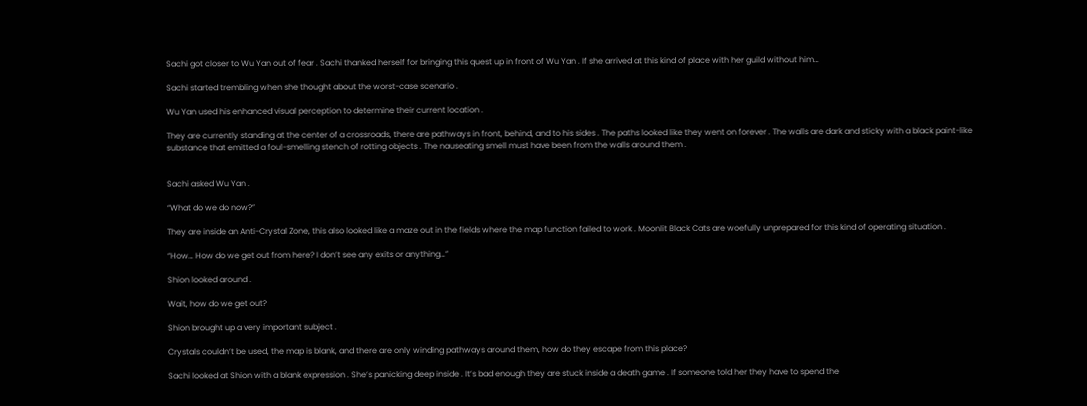Sachi got closer to Wu Yan out of fear . Sachi thanked herself for bringing this quest up in front of Wu Yan . If she arrived at this kind of place with her guild without him…

Sachi started trembling when she thought about the worst-case scenario .

Wu Yan used his enhanced visual perception to determine their current location .

They are currently standing at the center of a crossroads, there are pathways in front, behind, and to his sides . The paths looked like they went on forever . The walls are dark and sticky with a black paint-like substance that emitted a foul-smelling stench of rotting objects . The nauseating smell must have been from the walls around them .


Sachi asked Wu Yan .

“What do we do now?”

They are inside an Anti-Crystal Zone, this also looked like a maze out in the fields where the map function failed to work . Moonlit Black Cats are woefully unprepared for this kind of operating situation .

“How… How do we get out from here? I don’t see any exits or anything…”

Shion looked around .

Wait, how do we get out?

Shion brought up a very important subject .

Crystals couldn’t be used, the map is blank, and there are only winding pathways around them, how do they escape from this place?

Sachi looked at Shion with a blank expression . She’s panicking deep inside . It’s bad enough they are stuck inside a death game . If someone told her they have to spend the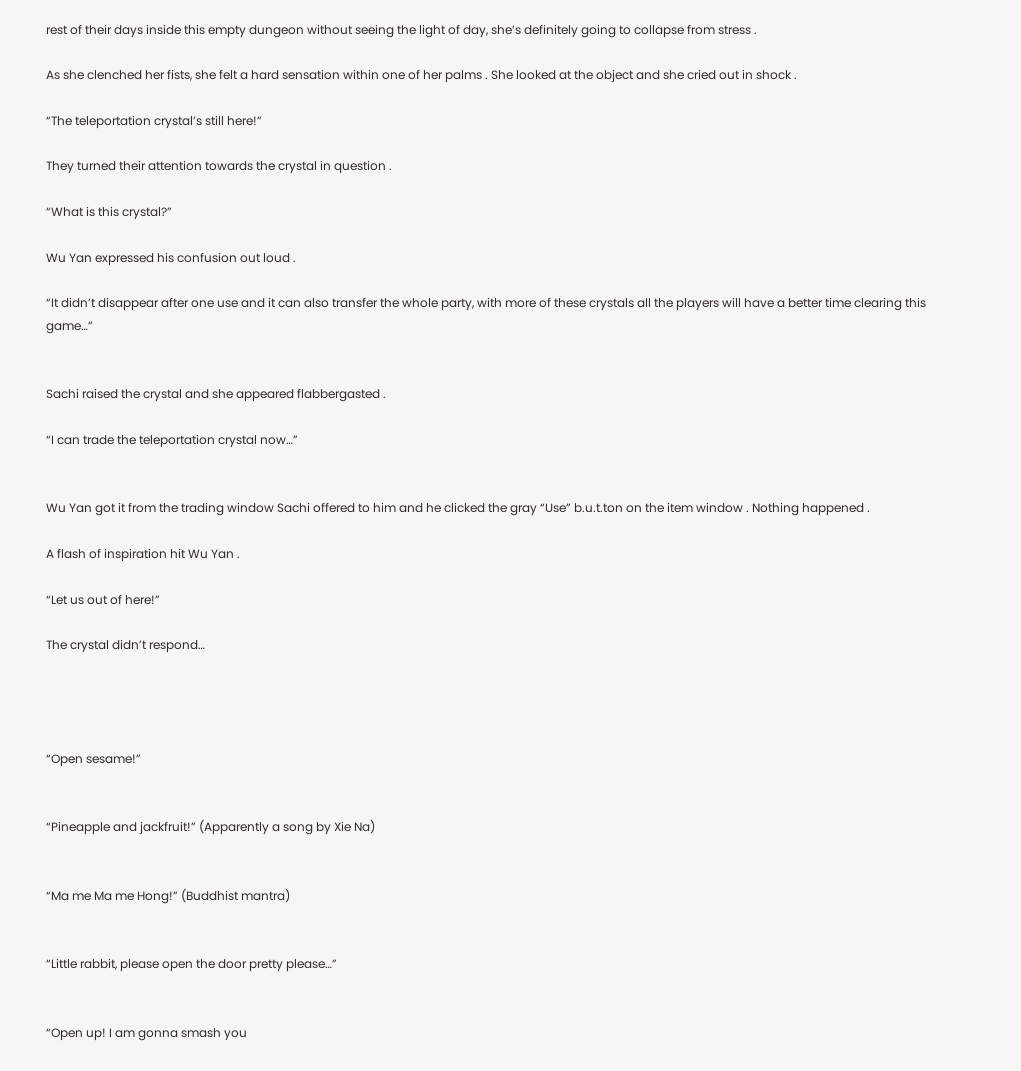rest of their days inside this empty dungeon without seeing the light of day, she’s definitely going to collapse from stress .

As she clenched her fists, she felt a hard sensation within one of her palms . She looked at the object and she cried out in shock .

“The teleportation crystal’s still here!”

They turned their attention towards the crystal in question .

“What is this crystal?”

Wu Yan expressed his confusion out loud .

“It didn’t disappear after one use and it can also transfer the whole party, with more of these crystals all the players will have a better time clearing this game…”


Sachi raised the crystal and she appeared flabbergasted .

“I can trade the teleportation crystal now…”


Wu Yan got it from the trading window Sachi offered to him and he clicked the gray “Use” b.u.t.ton on the item window . Nothing happened .

A flash of inspiration hit Wu Yan .

“Let us out of here!”

The crystal didn’t respond…




“Open sesame!”


“Pineapple and jackfruit!” (Apparently a song by Xie Na)


“Ma me Ma me Hong!” (Buddhist mantra)


“Little rabbit, please open the door pretty please…”


“Open up! I am gonna smash you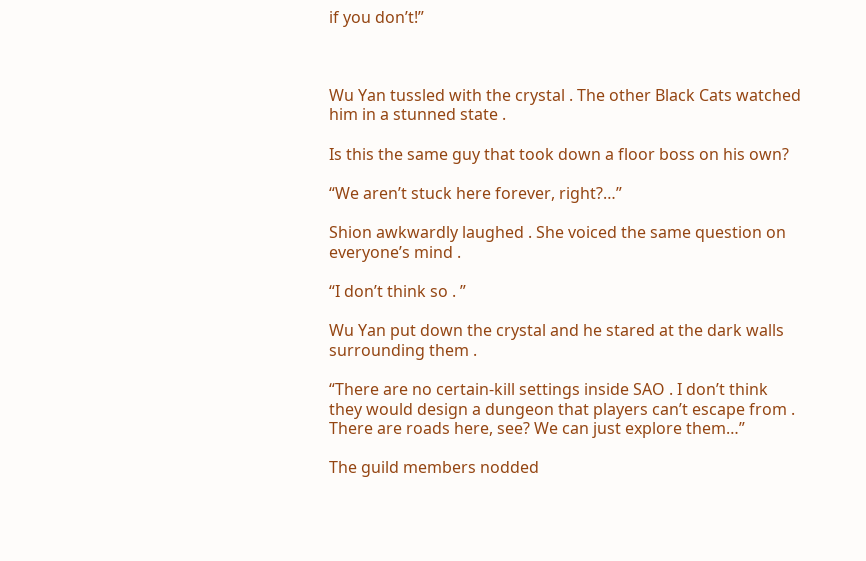if you don’t!”



Wu Yan tussled with the crystal . The other Black Cats watched him in a stunned state .

Is this the same guy that took down a floor boss on his own?

“We aren’t stuck here forever, right?…”

Shion awkwardly laughed . She voiced the same question on everyone’s mind .

“I don’t think so . ”

Wu Yan put down the crystal and he stared at the dark walls surrounding them .

“There are no certain-kill settings inside SAO . I don’t think they would design a dungeon that players can’t escape from . There are roads here, see? We can just explore them…”

The guild members nodded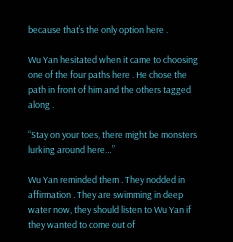because that’s the only option here .

Wu Yan hesitated when it came to choosing one of the four paths here . He chose the path in front of him and the others tagged along .

“Stay on your toes, there might be monsters lurking around here…”

Wu Yan reminded them . They nodded in affirmation . They are swimming in deep water now, they should listen to Wu Yan if they wanted to come out of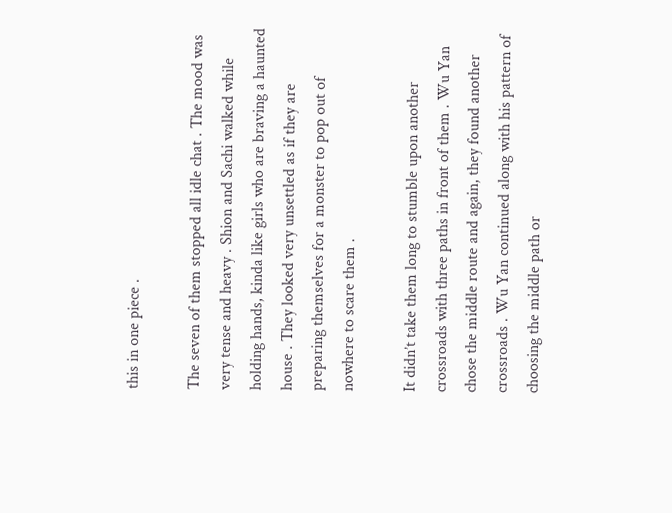this in one piece .

The seven of them stopped all idle chat . The mood was very tense and heavy . Shion and Sachi walked while holding hands, kinda like girls who are braving a haunted house . They looked very unsettled as if they are preparing themselves for a monster to pop out of nowhere to scare them .

It didn’t take them long to stumble upon another crossroads with three paths in front of them . Wu Yan chose the middle route and again, they found another crossroads . Wu Yan continued along with his pattern of choosing the middle path or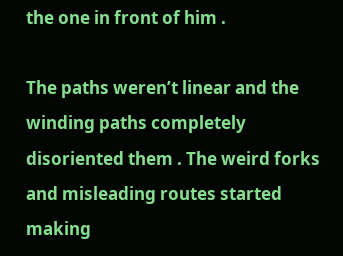the one in front of him .

The paths weren’t linear and the winding paths completely disoriented them . The weird forks and misleading routes started making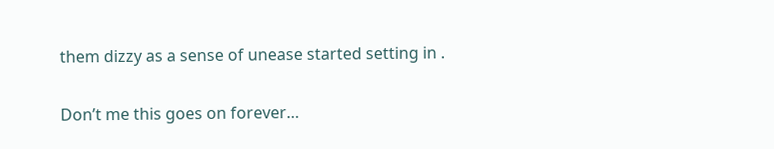them dizzy as a sense of unease started setting in .

Don’t me this goes on forever…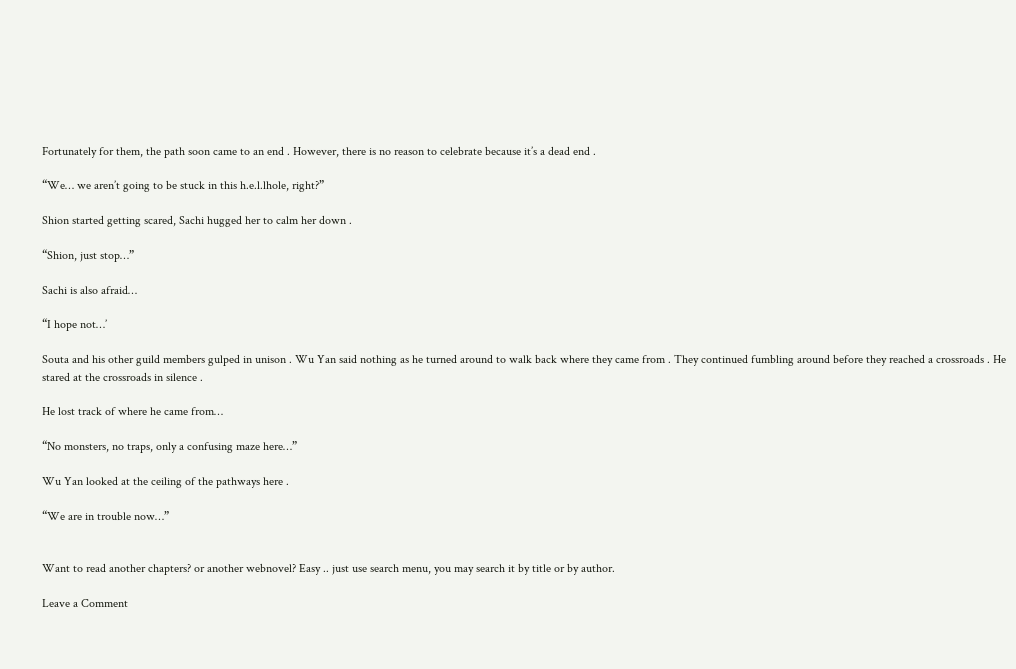Fortunately for them, the path soon came to an end . However, there is no reason to celebrate because it’s a dead end .

“We… we aren’t going to be stuck in this h.e.l.lhole, right?”

Shion started getting scared, Sachi hugged her to calm her down .

“Shion, just stop…”

Sachi is also afraid…

“I hope not…’

Souta and his other guild members gulped in unison . Wu Yan said nothing as he turned around to walk back where they came from . They continued fumbling around before they reached a crossroads . He stared at the crossroads in silence .

He lost track of where he came from…

“No monsters, no traps, only a confusing maze here…”

Wu Yan looked at the ceiling of the pathways here .

“We are in trouble now…”


Want to read another chapters? or another webnovel? Easy .. just use search menu, you may search it by title or by author.

Leave a Comment